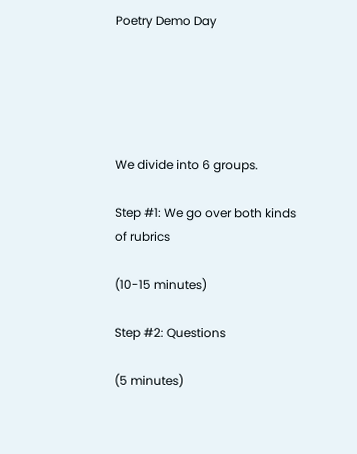Poetry Demo Day





We divide into 6 groups.

Step #1: We go over both kinds of rubrics

(10-15 minutes)

Step #2: Questions

(5 minutes)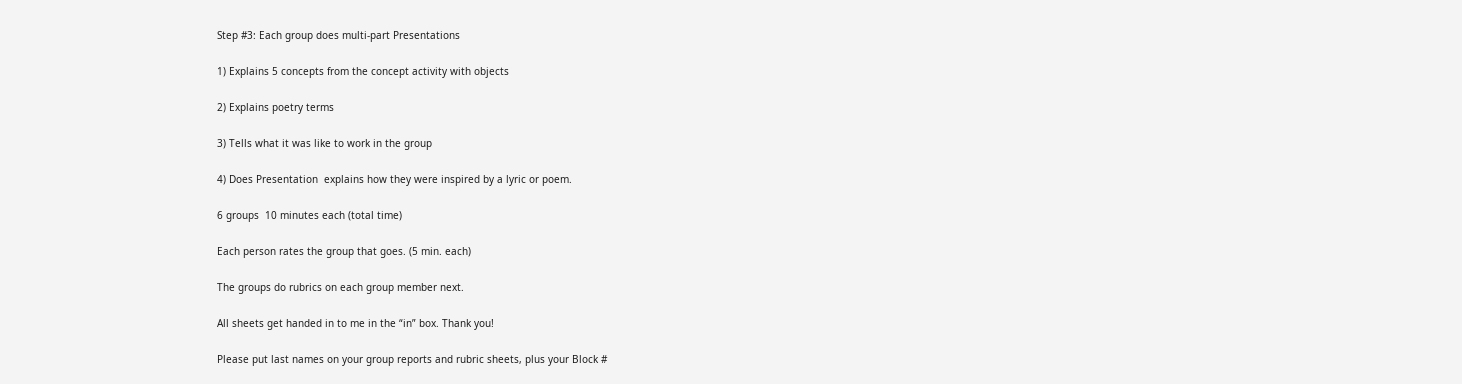Step #3: Each group does multi-part Presentations

1) Explains 5 concepts from the concept activity with objects

2) Explains poetry terms

3) Tells what it was like to work in the group

4) Does Presentation  explains how they were inspired by a lyric or poem.

6 groups  10 minutes each (total time)

Each person rates the group that goes. (5 min. each)

The groups do rubrics on each group member next.

All sheets get handed in to me in the “in” box. Thank you!

Please put last names on your group reports and rubric sheets, plus your Block #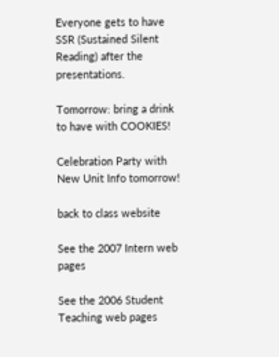Everyone gets to have SSR (Sustained Silent Reading) after the presentations.

Tomorrow: bring a drink to have with COOKIES!

Celebration Party with New Unit Info tomorrow!

back to class website

See the 2007 Intern web pages

See the 2006 Student Teaching web pages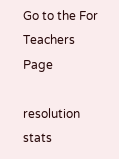Go to the For Teachers Page

resolution stats